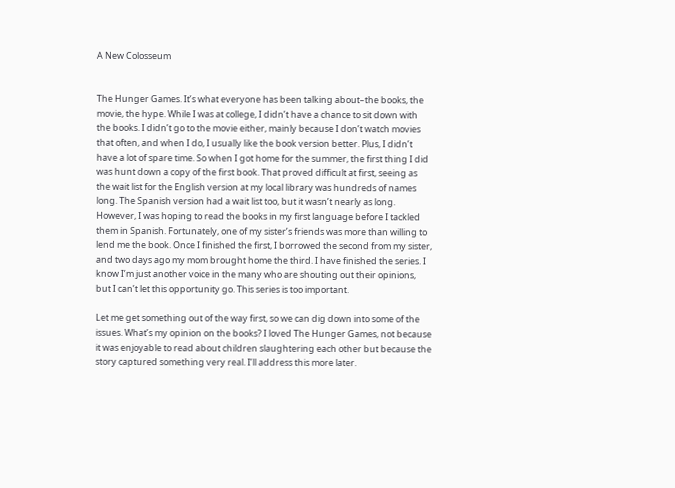A New Colosseum


The Hunger Games. It’s what everyone has been talking about–the books, the movie, the hype. While I was at college, I didn’t have a chance to sit down with the books. I didn’t go to the movie either, mainly because I don’t watch movies that often, and when I do, I usually like the book version better. Plus, I didn’t have a lot of spare time. So when I got home for the summer, the first thing I did was hunt down a copy of the first book. That proved difficult at first, seeing as the wait list for the English version at my local library was hundreds of names long. The Spanish version had a wait list too, but it wasn’t nearly as long. However, I was hoping to read the books in my first language before I tackled them in Spanish. Fortunately, one of my sister’s friends was more than willing to lend me the book. Once I finished the first, I borrowed the second from my sister, and two days ago my mom brought home the third. I have finished the series. I know I’m just another voice in the many who are shouting out their opinions, but I can’t let this opportunity go. This series is too important.

Let me get something out of the way first, so we can dig down into some of the issues. What’s my opinion on the books? I loved The Hunger Games, not because it was enjoyable to read about children slaughtering each other but because the story captured something very real. I’ll address this more later.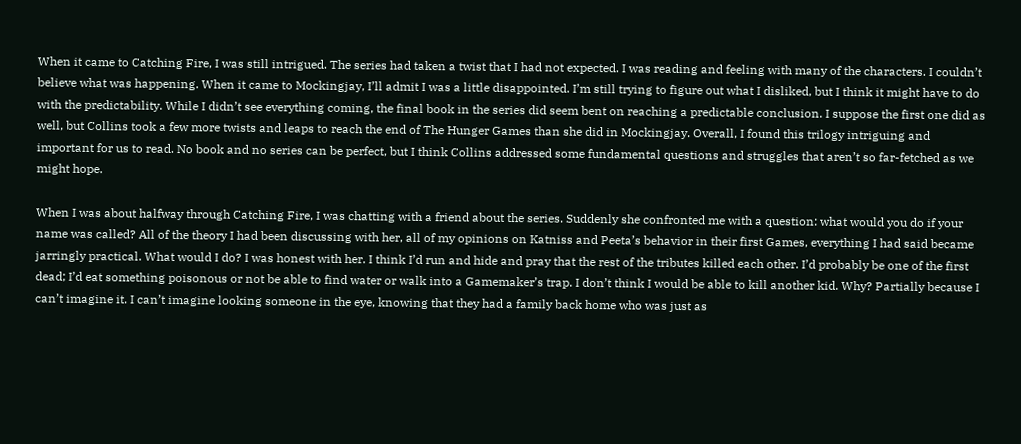When it came to Catching Fire, I was still intrigued. The series had taken a twist that I had not expected. I was reading and feeling with many of the characters. I couldn’t believe what was happening. When it came to Mockingjay, I’ll admit I was a little disappointed. I’m still trying to figure out what I disliked, but I think it might have to do with the predictability. While I didn’t see everything coming, the final book in the series did seem bent on reaching a predictable conclusion. I suppose the first one did as well, but Collins took a few more twists and leaps to reach the end of The Hunger Games than she did in Mockingjay. Overall, I found this trilogy intriguing and important for us to read. No book and no series can be perfect, but I think Collins addressed some fundamental questions and struggles that aren’t so far-fetched as we might hope.

When I was about halfway through Catching Fire, I was chatting with a friend about the series. Suddenly she confronted me with a question: what would you do if your name was called? All of the theory I had been discussing with her, all of my opinions on Katniss and Peeta’s behavior in their first Games, everything I had said became jarringly practical. What would I do? I was honest with her. I think I’d run and hide and pray that the rest of the tributes killed each other. I’d probably be one of the first dead; I’d eat something poisonous or not be able to find water or walk into a Gamemaker’s trap. I don’t think I would be able to kill another kid. Why? Partially because I can’t imagine it. I can’t imagine looking someone in the eye, knowing that they had a family back home who was just as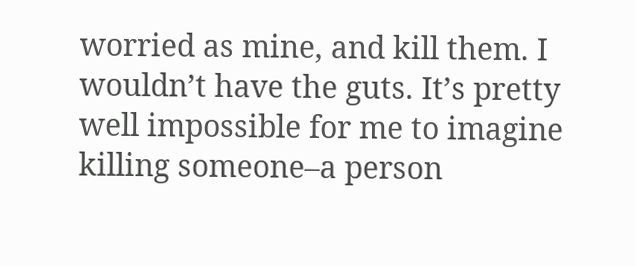worried as mine, and kill them. I wouldn’t have the guts. It’s pretty well impossible for me to imagine killing someone–a person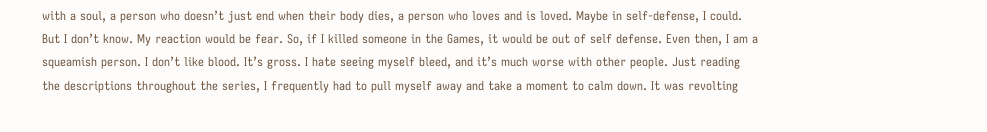with a soul, a person who doesn’t just end when their body dies, a person who loves and is loved. Maybe in self-defense, I could. But I don’t know. My reaction would be fear. So, if I killed someone in the Games, it would be out of self defense. Even then, I am a squeamish person. I don’t like blood. It’s gross. I hate seeing myself bleed, and it’s much worse with other people. Just reading the descriptions throughout the series, I frequently had to pull myself away and take a moment to calm down. It was revolting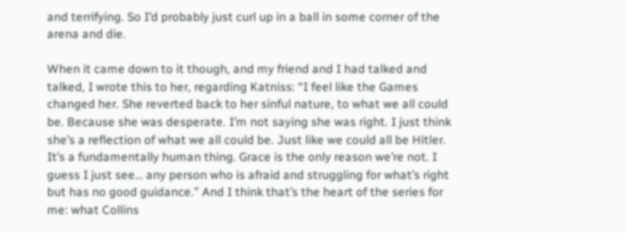and terrifying. So I’d probably just curl up in a ball in some corner of the arena and die.

When it came down to it though, and my friend and I had talked and talked, I wrote this to her, regarding Katniss: “I feel like the Games changed her. She reverted back to her sinful nature, to what we all could be. Because she was desperate. I’m not saying she was right. I just think she’s a reflection of what we all could be. Just like we could all be Hitler. It’s a fundamentally human thing. Grace is the only reason we’re not. I guess I just see… any person who is afraid and struggling for what’s right but has no good guidance.” And I think that’s the heart of the series for me: what Collins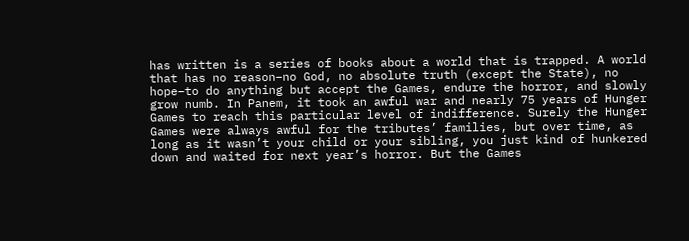has written is a series of books about a world that is trapped. A world that has no reason–no God, no absolute truth (except the State), no hope–to do anything but accept the Games, endure the horror, and slowly grow numb. In Panem, it took an awful war and nearly 75 years of Hunger Games to reach this particular level of indifference. Surely the Hunger Games were always awful for the tributes’ families, but over time, as long as it wasn’t your child or your sibling, you just kind of hunkered down and waited for next year’s horror. But the Games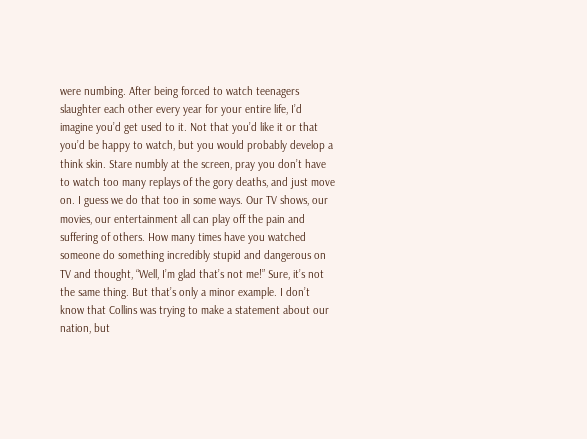were numbing. After being forced to watch teenagers slaughter each other every year for your entire life, I’d imagine you’d get used to it. Not that you’d like it or that you’d be happy to watch, but you would probably develop a think skin. Stare numbly at the screen, pray you don’t have to watch too many replays of the gory deaths, and just move on. I guess we do that too in some ways. Our TV shows, our movies, our entertainment all can play off the pain and suffering of others. How many times have you watched someone do something incredibly stupid and dangerous on TV and thought, “Well, I’m glad that’s not me!” Sure, it’s not the same thing. But that’s only a minor example. I don’t know that Collins was trying to make a statement about our nation, but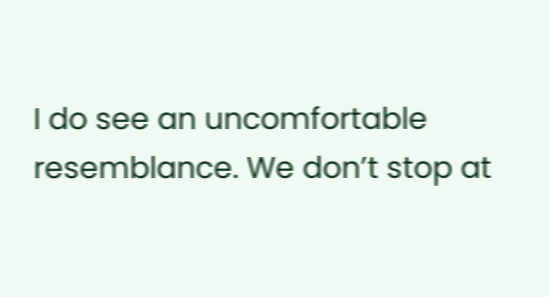I do see an uncomfortable resemblance. We don’t stop at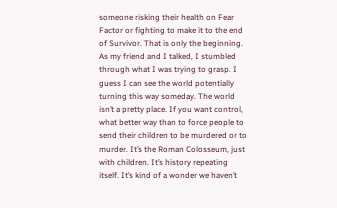someone risking their health on Fear Factor or fighting to make it to the end of Survivor. That is only the beginning. As my friend and I talked, I stumbled through what I was trying to grasp. I guess I can see the world potentially turning this way someday. The world isn’t a pretty place. If you want control, what better way than to force people to send their children to be murdered or to murder. It’s the Roman Colosseum, just with children. It’s history repeating itself. It’s kind of a wonder we haven’t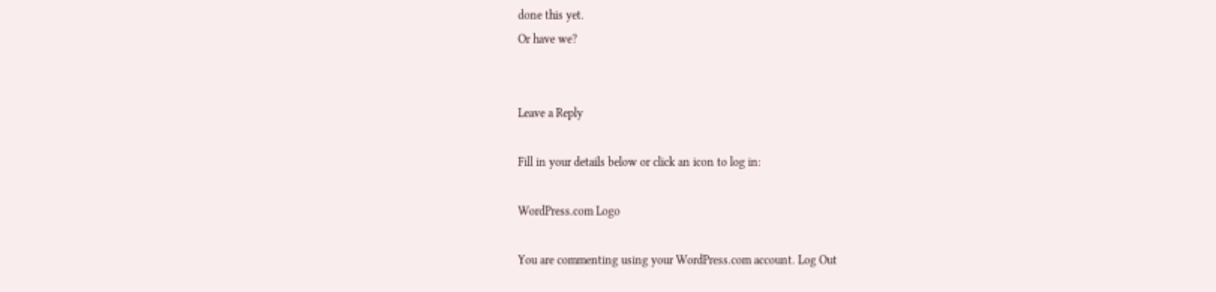done this yet.
Or have we?


Leave a Reply

Fill in your details below or click an icon to log in:

WordPress.com Logo

You are commenting using your WordPress.com account. Log Out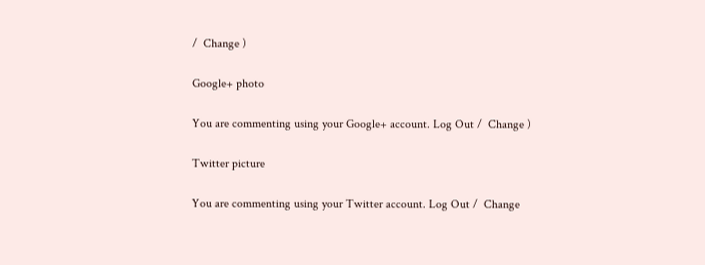/  Change )

Google+ photo

You are commenting using your Google+ account. Log Out /  Change )

Twitter picture

You are commenting using your Twitter account. Log Out /  Change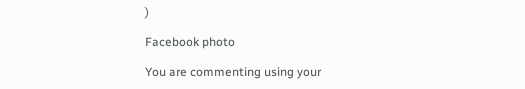)

Facebook photo

You are commenting using your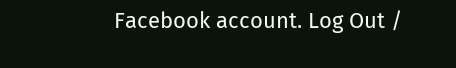Facebook account. Log Out /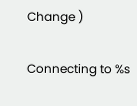Change )

Connecting to %s